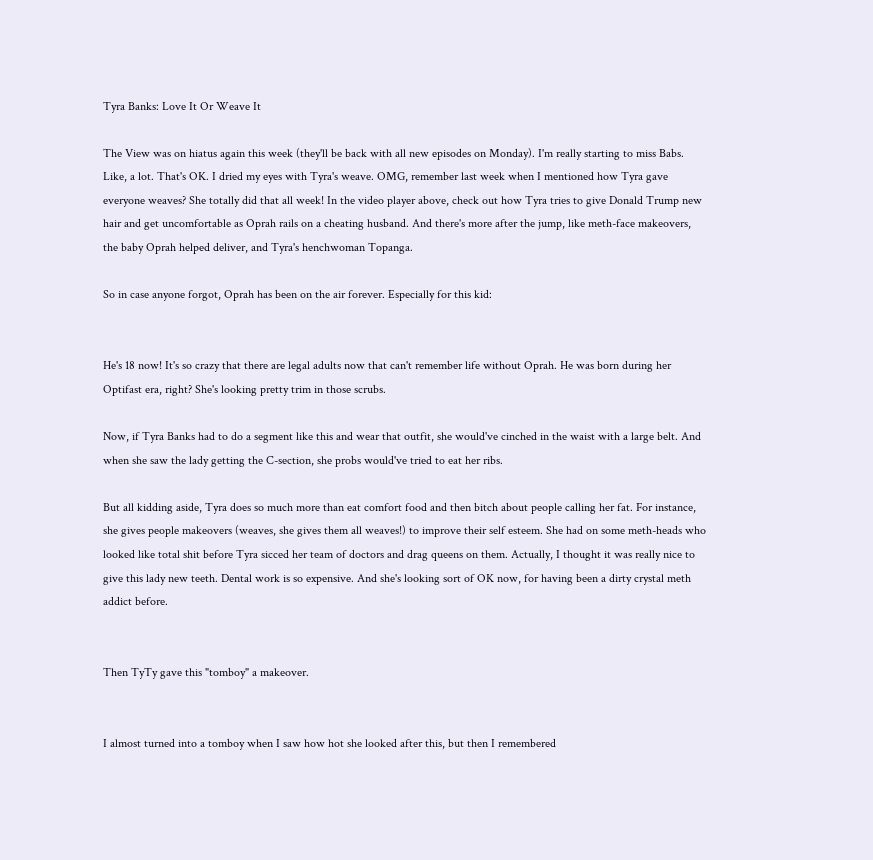Tyra Banks: Love It Or Weave It

The View was on hiatus again this week (they'll be back with all new episodes on Monday). I'm really starting to miss Babs. Like, a lot. That's OK. I dried my eyes with Tyra's weave. OMG, remember last week when I mentioned how Tyra gave everyone weaves? She totally did that all week! In the video player above, check out how Tyra tries to give Donald Trump new hair and get uncomfortable as Oprah rails on a cheating husband. And there's more after the jump, like meth-face makeovers, the baby Oprah helped deliver, and Tyra's henchwoman Topanga.

So in case anyone forgot, Oprah has been on the air forever. Especially for this kid:


He's 18 now! It's so crazy that there are legal adults now that can't remember life without Oprah. He was born during her Optifast era, right? She's looking pretty trim in those scrubs.

Now, if Tyra Banks had to do a segment like this and wear that outfit, she would've cinched in the waist with a large belt. And when she saw the lady getting the C-section, she probs would've tried to eat her ribs.

But all kidding aside, Tyra does so much more than eat comfort food and then bitch about people calling her fat. For instance, she gives people makeovers (weaves, she gives them all weaves!) to improve their self esteem. She had on some meth-heads who looked like total shit before Tyra sicced her team of doctors and drag queens on them. Actually, I thought it was really nice to give this lady new teeth. Dental work is so expensive. And she's looking sort of OK now, for having been a dirty crystal meth addict before.


Then TyTy gave this "tomboy" a makeover.


I almost turned into a tomboy when I saw how hot she looked after this, but then I remembered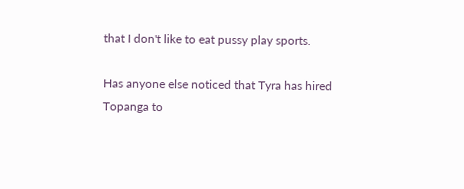that I don't like to eat pussy play sports.

Has anyone else noticed that Tyra has hired Topanga to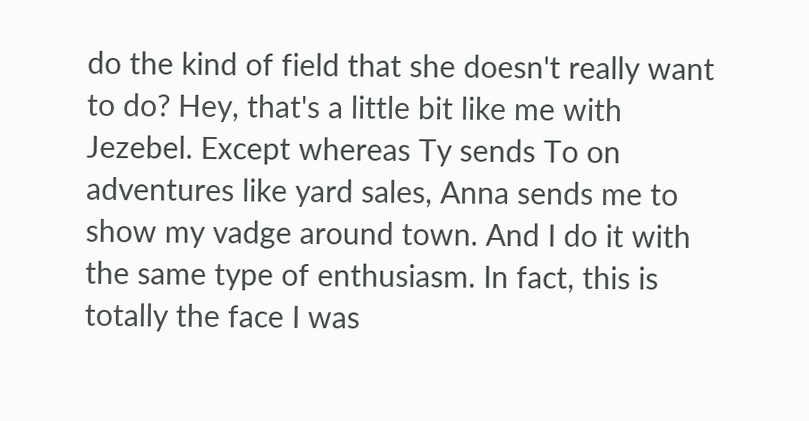do the kind of field that she doesn't really want to do? Hey, that's a little bit like me with Jezebel. Except whereas Ty sends To on adventures like yard sales, Anna sends me to show my vadge around town. And I do it with the same type of enthusiasm. In fact, this is totally the face I was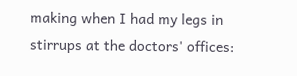making when I had my legs in stirrups at the doctors' offices: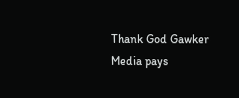Thank God Gawker Media pays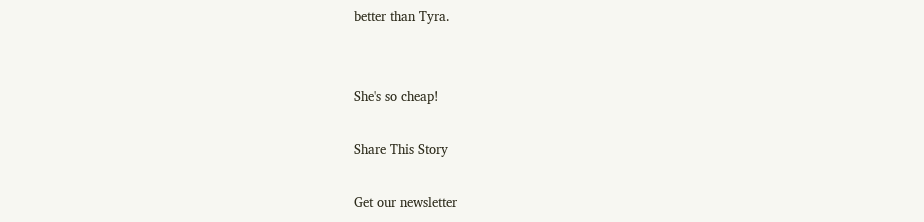better than Tyra.


She's so cheap!

Share This Story

Get our newsletter